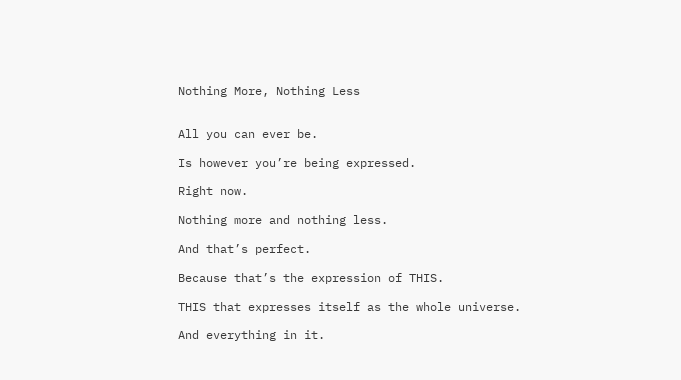Nothing More, Nothing Less


All you can ever be.

Is however you’re being expressed.

Right now.

Nothing more and nothing less.

And that’s perfect.

Because that’s the expression of THIS.

THIS that expresses itself as the whole universe.

And everything in it.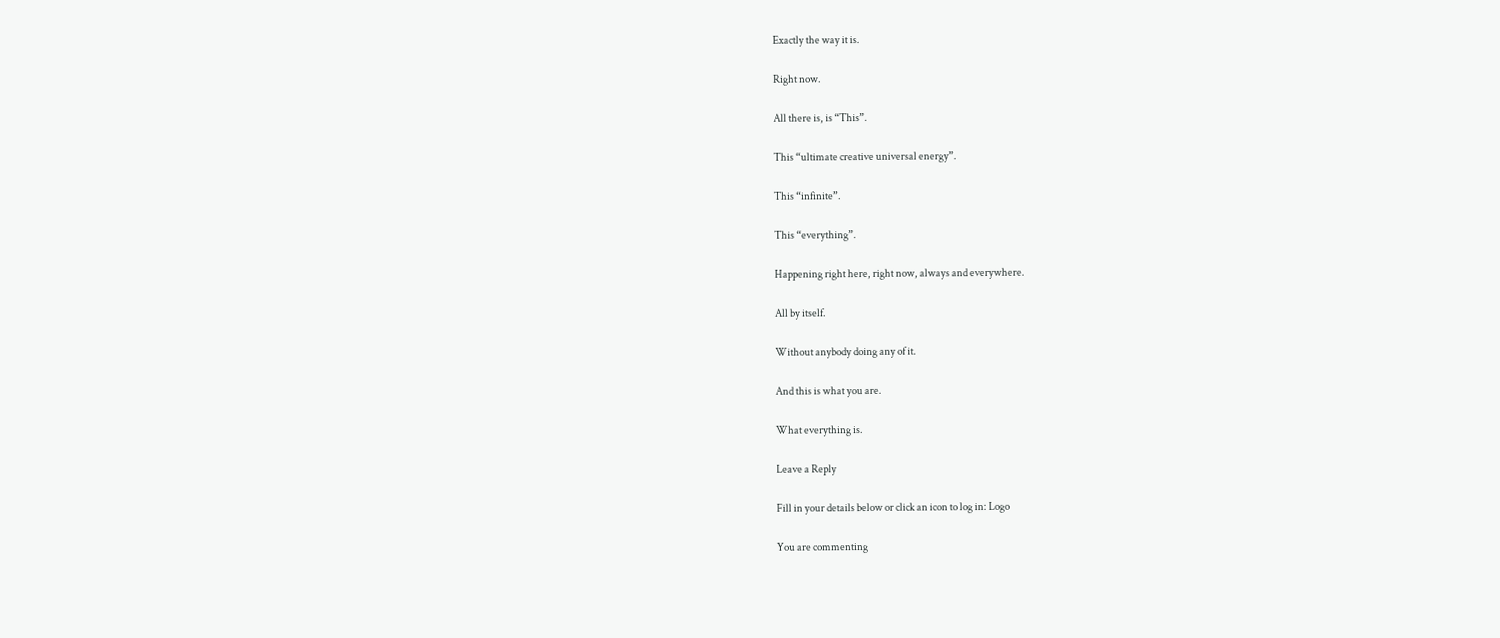Exactly the way it is.

Right now.

All there is, is “This”.

This “ultimate creative universal energy”.

This “infinite”.

This “everything”.

Happening right here, right now, always and everywhere.

All by itself.

Without anybody doing any of it.

And this is what you are.

What everything is.

Leave a Reply

Fill in your details below or click an icon to log in: Logo

You are commenting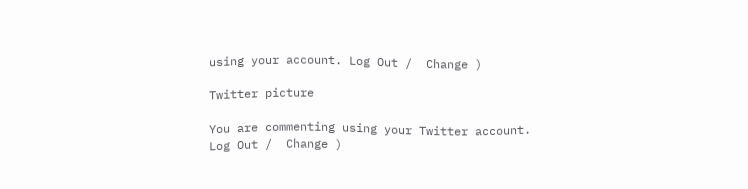using your account. Log Out /  Change )

Twitter picture

You are commenting using your Twitter account. Log Out /  Change )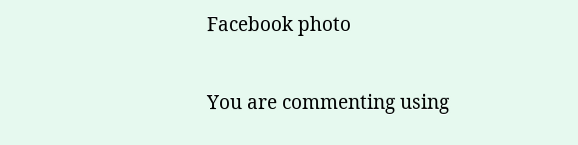Facebook photo

You are commenting using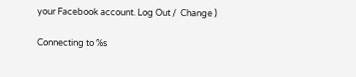your Facebook account. Log Out /  Change )

Connecting to %s